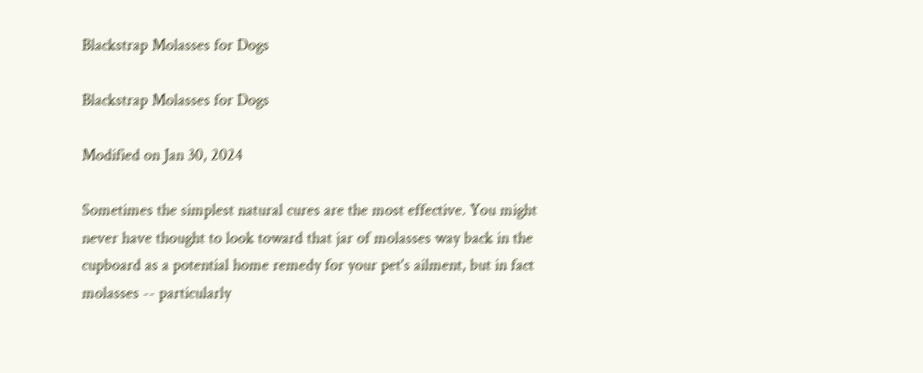Blackstrap Molasses for Dogs

Blackstrap Molasses for Dogs

Modified on Jan 30, 2024

Sometimes the simplest natural cures are the most effective. You might never have thought to look toward that jar of molasses way back in the cupboard as a potential home remedy for your pet's ailment, but in fact molasses -- particularly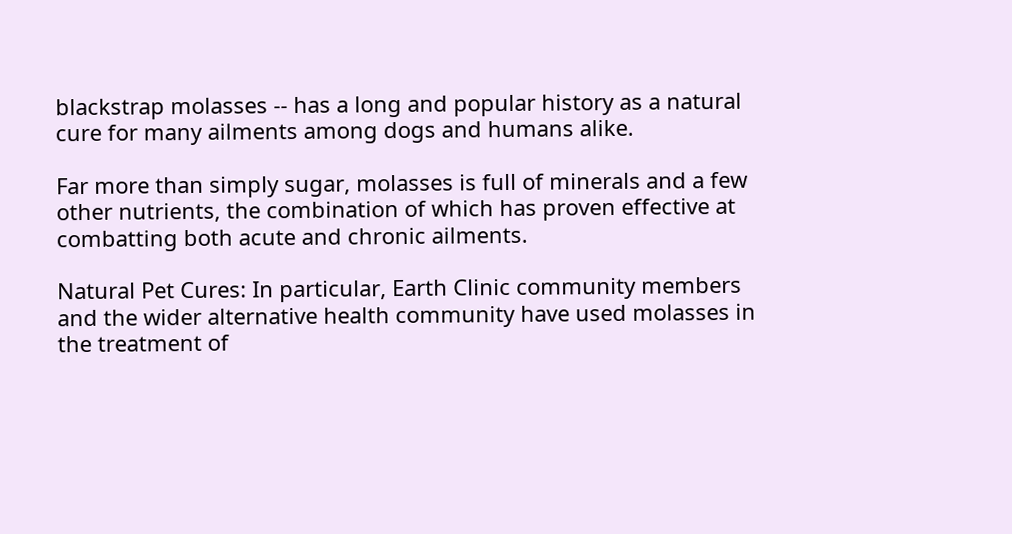blackstrap molasses -- has a long and popular history as a natural cure for many ailments among dogs and humans alike.

Far more than simply sugar, molasses is full of minerals and a few other nutrients, the combination of which has proven effective at combatting both acute and chronic ailments.

Natural Pet Cures: In particular, Earth Clinic community members and the wider alternative health community have used molasses in the treatment of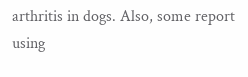arthritis in dogs. Also, some report using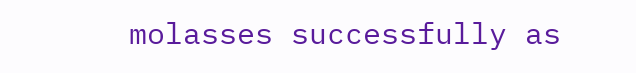molasses successfully as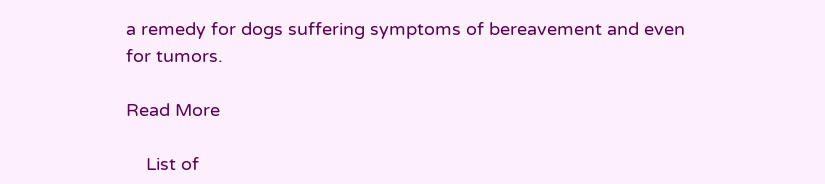a remedy for dogs suffering symptoms of bereavement and even for tumors.

Read More

    List of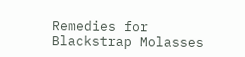Remedies for Blackstrap Molasses